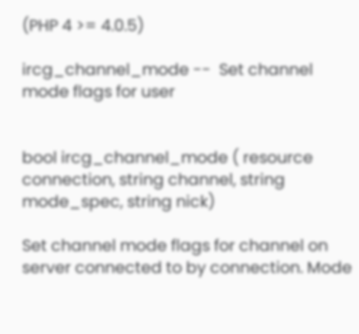(PHP 4 >= 4.0.5)

ircg_channel_mode --  Set channel mode flags for user


bool ircg_channel_mode ( resource connection, string channel, string mode_spec, string nick)

Set channel mode flags for channel on server connected to by connection. Mode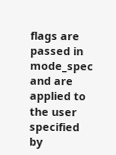flags are passed in mode_spec and are applied to the user specified by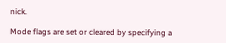nick.

Mode flags are set or cleared by specifying a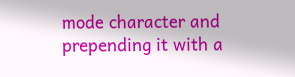mode character and prepending it with a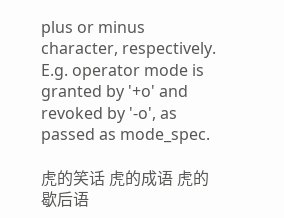plus or minus character, respectively. E.g. operator mode is granted by '+o' and revoked by '-o', as passed as mode_spec.

虎的笑话 虎的成语 虎的歇后语